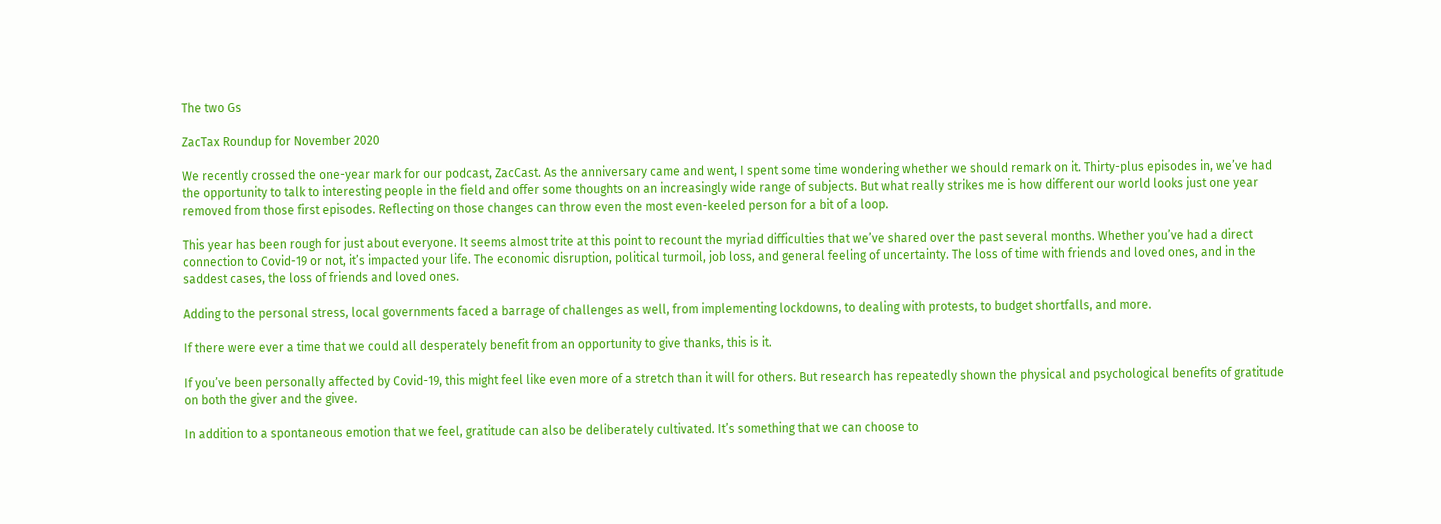The two Gs

ZacTax Roundup for November 2020

We recently crossed the one-year mark for our podcast, ZacCast. As the anniversary came and went, I spent some time wondering whether we should remark on it. Thirty-plus episodes in, we’ve had the opportunity to talk to interesting people in the field and offer some thoughts on an increasingly wide range of subjects. But what really strikes me is how different our world looks just one year removed from those first episodes. Reflecting on those changes can throw even the most even-keeled person for a bit of a loop.

This year has been rough for just about everyone. It seems almost trite at this point to recount the myriad difficulties that we’ve shared over the past several months. Whether you’ve had a direct connection to Covid-19 or not, it’s impacted your life. The economic disruption, political turmoil, job loss, and general feeling of uncertainty. The loss of time with friends and loved ones, and in the saddest cases, the loss of friends and loved ones.

Adding to the personal stress, local governments faced a barrage of challenges as well, from implementing lockdowns, to dealing with protests, to budget shortfalls, and more.

If there were ever a time that we could all desperately benefit from an opportunity to give thanks, this is it.

If you’ve been personally affected by Covid-19, this might feel like even more of a stretch than it will for others. But research has repeatedly shown the physical and psychological benefits of gratitude on both the giver and the givee.

In addition to a spontaneous emotion that we feel, gratitude can also be deliberately cultivated. It’s something that we can choose to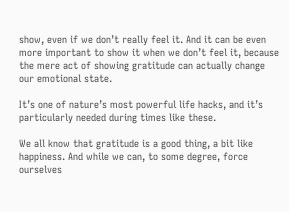show, even if we don’t really feel it. And it can be even more important to show it when we don’t feel it, because the mere act of showing gratitude can actually change our emotional state.

It’s one of nature’s most powerful life hacks, and it’s particularly needed during times like these.

We all know that gratitude is a good thing, a bit like happiness. And while we can, to some degree, force ourselves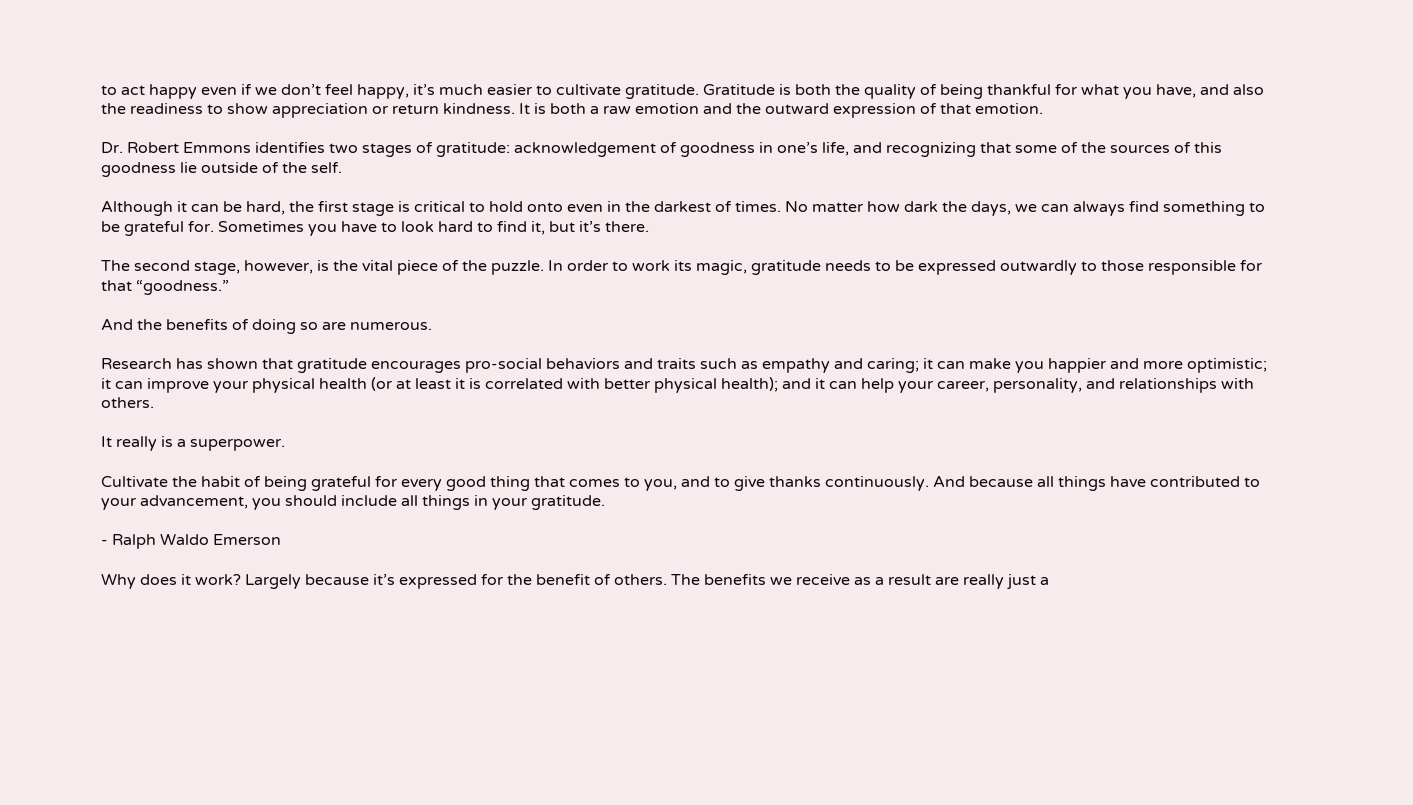to act happy even if we don’t feel happy, it’s much easier to cultivate gratitude. Gratitude is both the quality of being thankful for what you have, and also the readiness to show appreciation or return kindness. It is both a raw emotion and the outward expression of that emotion.

Dr. Robert Emmons identifies two stages of gratitude: acknowledgement of goodness in one’s life, and recognizing that some of the sources of this goodness lie outside of the self.

Although it can be hard, the first stage is critical to hold onto even in the darkest of times. No matter how dark the days, we can always find something to be grateful for. Sometimes you have to look hard to find it, but it’s there.

The second stage, however, is the vital piece of the puzzle. In order to work its magic, gratitude needs to be expressed outwardly to those responsible for that “goodness.”

And the benefits of doing so are numerous.

Research has shown that gratitude encourages pro-social behaviors and traits such as empathy and caring; it can make you happier and more optimistic; it can improve your physical health (or at least it is correlated with better physical health); and it can help your career, personality, and relationships with others.

It really is a superpower.

Cultivate the habit of being grateful for every good thing that comes to you, and to give thanks continuously. And because all things have contributed to your advancement, you should include all things in your gratitude.

- Ralph Waldo Emerson

Why does it work? Largely because it’s expressed for the benefit of others. The benefits we receive as a result are really just a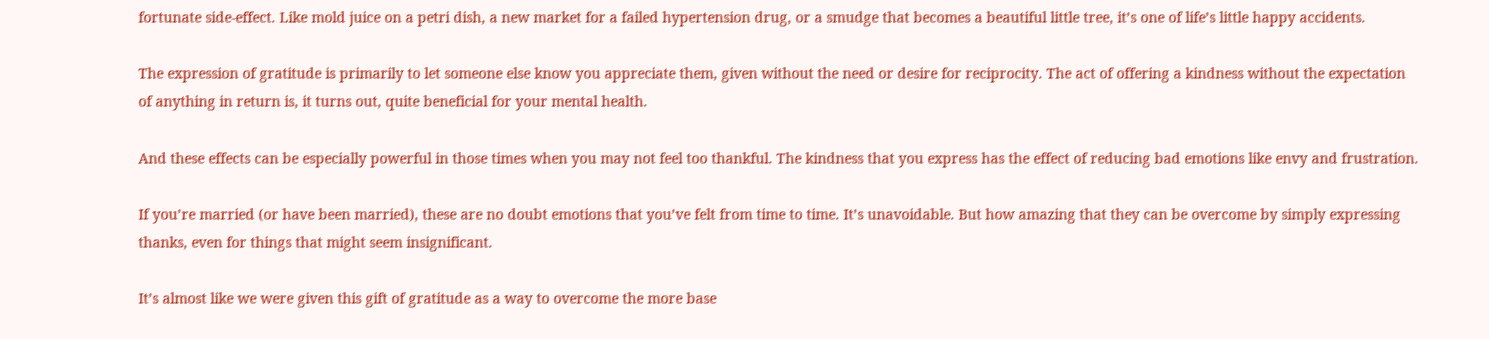fortunate side-effect. Like mold juice on a petri dish, a new market for a failed hypertension drug, or a smudge that becomes a beautiful little tree, it’s one of life’s little happy accidents.

The expression of gratitude is primarily to let someone else know you appreciate them, given without the need or desire for reciprocity. The act of offering a kindness without the expectation of anything in return is, it turns out, quite beneficial for your mental health.

And these effects can be especially powerful in those times when you may not feel too thankful. The kindness that you express has the effect of reducing bad emotions like envy and frustration.

If you’re married (or have been married), these are no doubt emotions that you’ve felt from time to time. It’s unavoidable. But how amazing that they can be overcome by simply expressing thanks, even for things that might seem insignificant.

It’s almost like we were given this gift of gratitude as a way to overcome the more base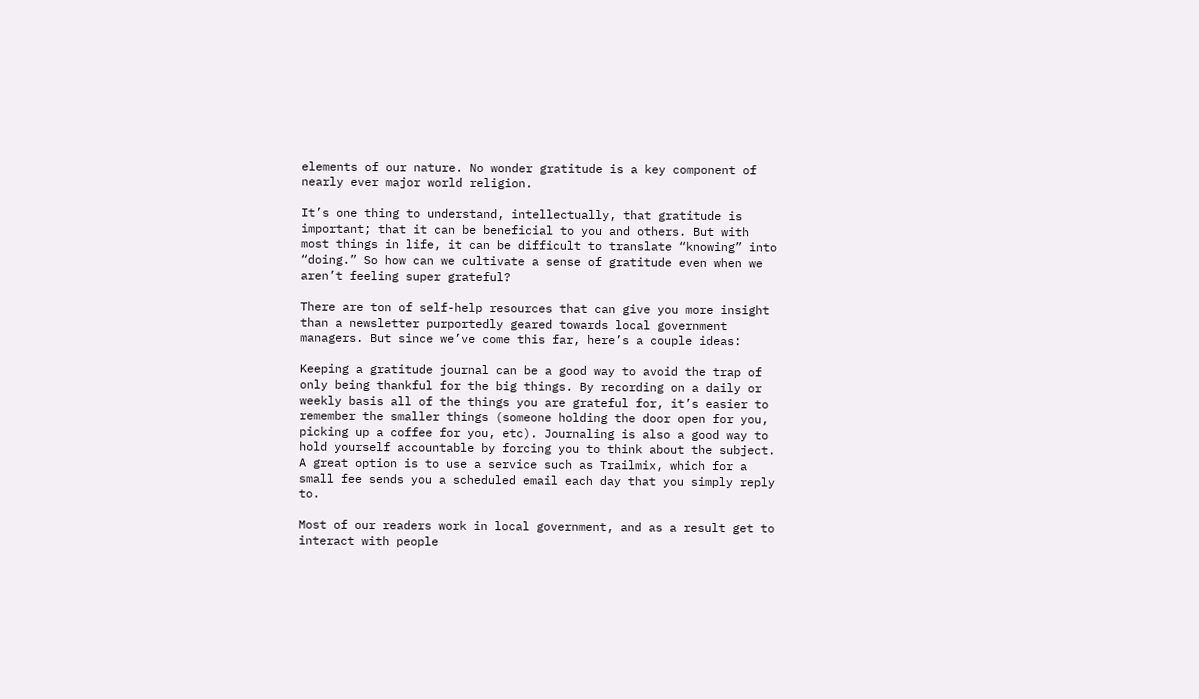elements of our nature. No wonder gratitude is a key component of nearly ever major world religion.

It’s one thing to understand, intellectually, that gratitude is important; that it can be beneficial to you and others. But with most things in life, it can be difficult to translate “knowing” into “doing.” So how can we cultivate a sense of gratitude even when we aren’t feeling super grateful?

There are ton of self-help resources that can give you more insight than a newsletter purportedly geared towards local government managers. But since we’ve come this far, here’s a couple ideas:

Keeping a gratitude journal can be a good way to avoid the trap of only being thankful for the big things. By recording on a daily or weekly basis all of the things you are grateful for, it’s easier to remember the smaller things (someone holding the door open for you, picking up a coffee for you, etc). Journaling is also a good way to hold yourself accountable by forcing you to think about the subject. A great option is to use a service such as Trailmix, which for a small fee sends you a scheduled email each day that you simply reply to.

Most of our readers work in local government, and as a result get to interact with people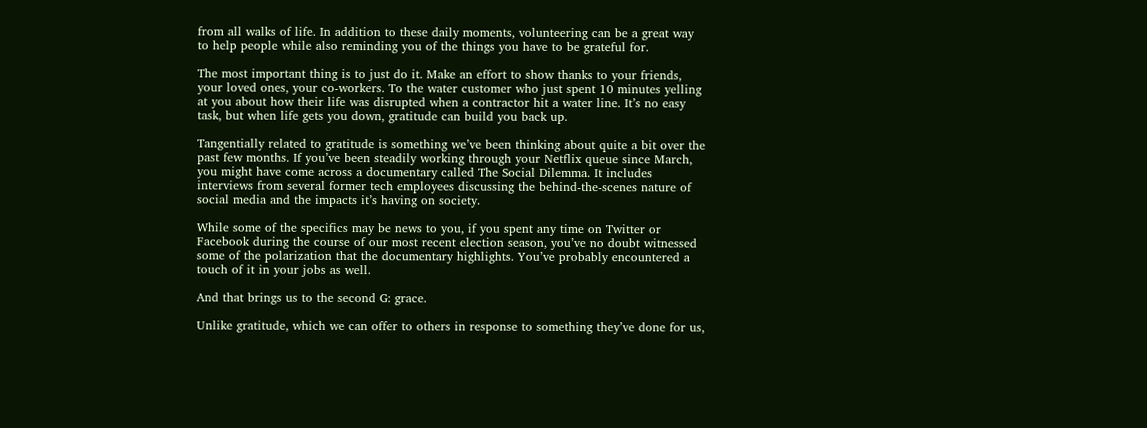from all walks of life. In addition to these daily moments, volunteering can be a great way to help people while also reminding you of the things you have to be grateful for.

The most important thing is to just do it. Make an effort to show thanks to your friends, your loved ones, your co-workers. To the water customer who just spent 10 minutes yelling at you about how their life was disrupted when a contractor hit a water line. It’s no easy task, but when life gets you down, gratitude can build you back up.

Tangentially related to gratitude is something we’ve been thinking about quite a bit over the past few months. If you’ve been steadily working through your Netflix queue since March, you might have come across a documentary called The Social Dilemma. It includes interviews from several former tech employees discussing the behind-the-scenes nature of social media and the impacts it’s having on society.

While some of the specifics may be news to you, if you spent any time on Twitter or Facebook during the course of our most recent election season, you’ve no doubt witnessed some of the polarization that the documentary highlights. You’ve probably encountered a touch of it in your jobs as well.

And that brings us to the second G: grace.

Unlike gratitude, which we can offer to others in response to something they’ve done for us,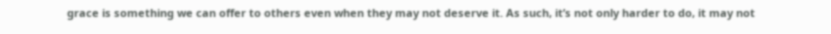grace is something we can offer to others even when they may not deserve it. As such, it’s not only harder to do, it may not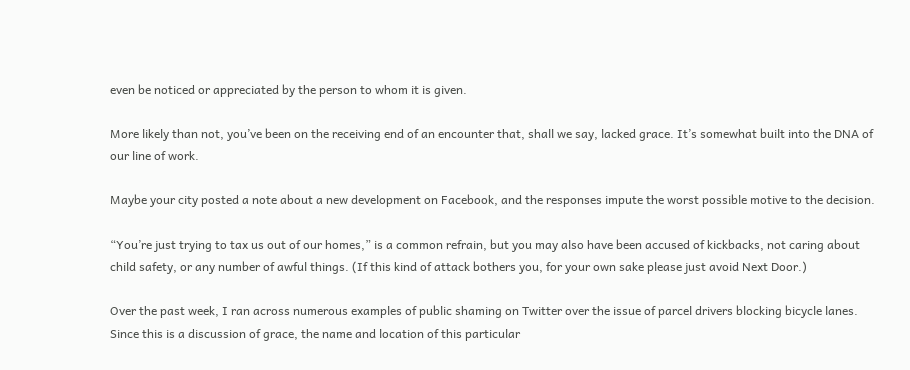even be noticed or appreciated by the person to whom it is given.

More likely than not, you’ve been on the receiving end of an encounter that, shall we say, lacked grace. It’s somewhat built into the DNA of our line of work.

Maybe your city posted a note about a new development on Facebook, and the responses impute the worst possible motive to the decision.

“You’re just trying to tax us out of our homes,” is a common refrain, but you may also have been accused of kickbacks, not caring about child safety, or any number of awful things. (If this kind of attack bothers you, for your own sake please just avoid Next Door.)

Over the past week, I ran across numerous examples of public shaming on Twitter over the issue of parcel drivers blocking bicycle lanes. Since this is a discussion of grace, the name and location of this particular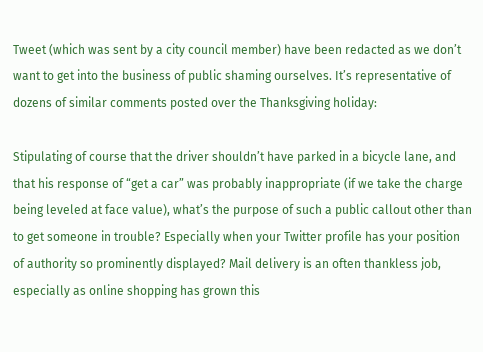Tweet (which was sent by a city council member) have been redacted as we don’t want to get into the business of public shaming ourselves. It’s representative of dozens of similar comments posted over the Thanksgiving holiday:

Stipulating of course that the driver shouldn’t have parked in a bicycle lane, and that his response of “get a car” was probably inappropriate (if we take the charge being leveled at face value), what’s the purpose of such a public callout other than to get someone in trouble? Especially when your Twitter profile has your position of authority so prominently displayed? Mail delivery is an often thankless job, especially as online shopping has grown this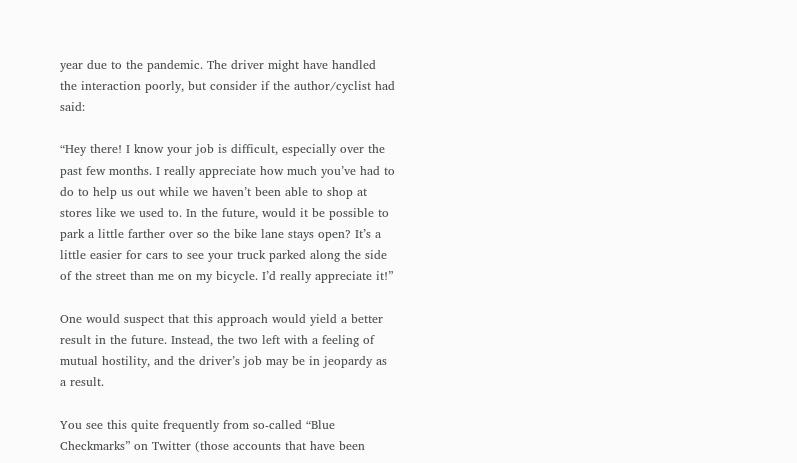year due to the pandemic. The driver might have handled the interaction poorly, but consider if the author/cyclist had said:

“Hey there! I know your job is difficult, especially over the past few months. I really appreciate how much you’ve had to do to help us out while we haven’t been able to shop at stores like we used to. In the future, would it be possible to park a little farther over so the bike lane stays open? It’s a little easier for cars to see your truck parked along the side of the street than me on my bicycle. I’d really appreciate it!”

One would suspect that this approach would yield a better result in the future. Instead, the two left with a feeling of mutual hostility, and the driver’s job may be in jeopardy as a result.

You see this quite frequently from so-called “Blue Checkmarks” on Twitter (those accounts that have been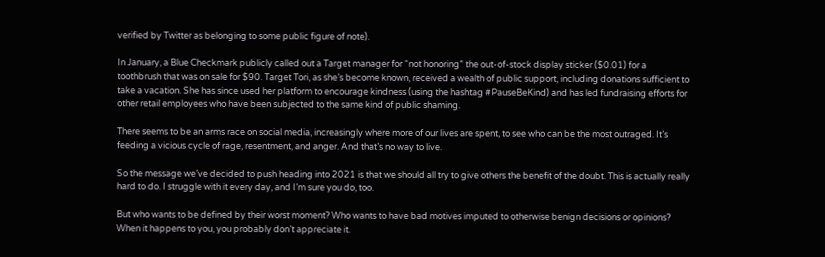verified by Twitter as belonging to some public figure of note).

In January, a Blue Checkmark publicly called out a Target manager for “not honoring” the out-of-stock display sticker ($0.01) for a toothbrush that was on sale for $90. Target Tori, as she’s become known, received a wealth of public support, including donations sufficient to take a vacation. She has since used her platform to encourage kindness (using the hashtag #PauseBeKind) and has led fundraising efforts for other retail employees who have been subjected to the same kind of public shaming.

There seems to be an arms race on social media, increasingly where more of our lives are spent, to see who can be the most outraged. It’s feeding a vicious cycle of rage, resentment, and anger. And that’s no way to live.

So the message we’ve decided to push heading into 2021 is that we should all try to give others the benefit of the doubt. This is actually really hard to do. I struggle with it every day, and I’m sure you do, too.

But who wants to be defined by their worst moment? Who wants to have bad motives imputed to otherwise benign decisions or opinions? When it happens to you, you probably don’t appreciate it.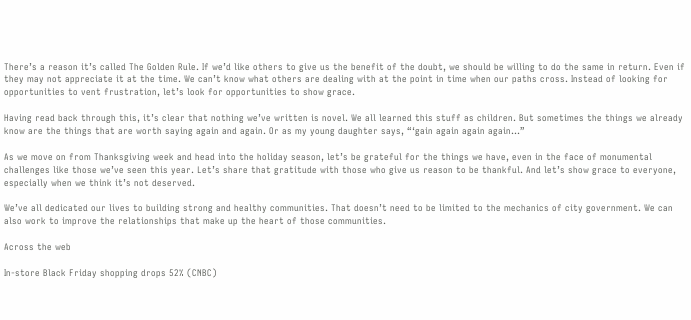There’s a reason it’s called The Golden Rule. If we’d like others to give us the benefit of the doubt, we should be willing to do the same in return. Even if they may not appreciate it at the time. We can’t know what others are dealing with at the point in time when our paths cross. Instead of looking for opportunities to vent frustration, let’s look for opportunities to show grace.

Having read back through this, it’s clear that nothing we’ve written is novel. We all learned this stuff as children. But sometimes the things we already know are the things that are worth saying again and again. Or as my young daughter says, “‘gain again again again...”

As we move on from Thanksgiving week and head into the holiday season, let’s be grateful for the things we have, even in the face of monumental challenges like those we’ve seen this year. Let’s share that gratitude with those who give us reason to be thankful. And let’s show grace to everyone, especially when we think it’s not deserved.

We’ve all dedicated our lives to building strong and healthy communities. That doesn’t need to be limited to the mechanics of city government. We can also work to improve the relationships that make up the heart of those communities.

Across the web

In-store Black Friday shopping drops 52% (CNBC)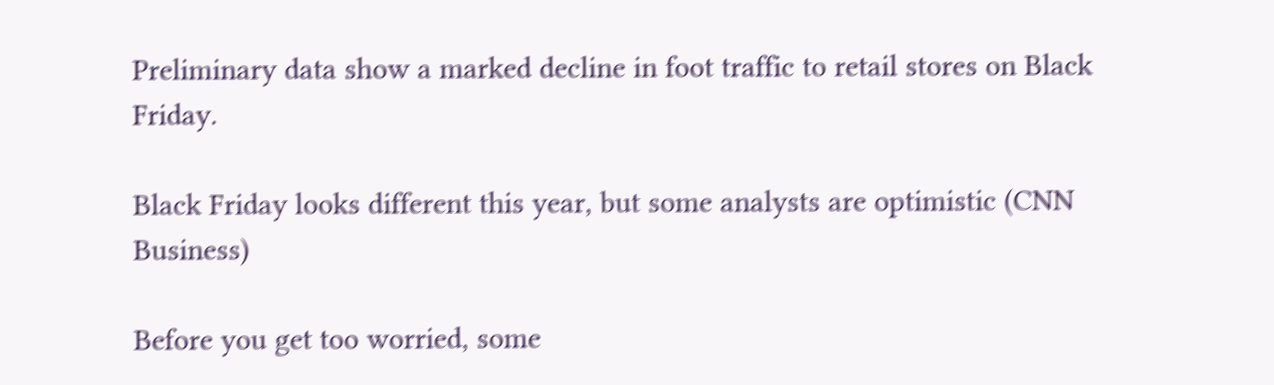Preliminary data show a marked decline in foot traffic to retail stores on Black Friday.

Black Friday looks different this year, but some analysts are optimistic (CNN Business)

Before you get too worried, some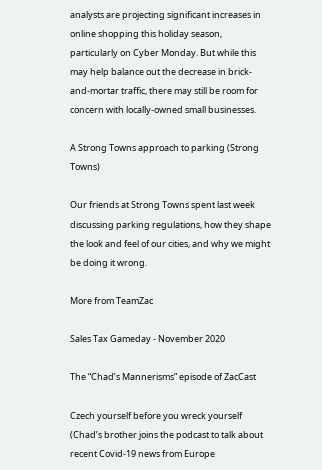analysts are projecting significant increases in online shopping this holiday season, particularly on Cyber Monday. But while this may help balance out the decrease in brick-and-mortar traffic, there may still be room for concern with locally-owned small businesses.

A Strong Towns approach to parking (Strong Towns)

Our friends at Strong Towns spent last week discussing parking regulations, how they shape the look and feel of our cities, and why we might be doing it wrong.

More from TeamZac

Sales Tax Gameday - November 2020

The “Chad’s Mannerisms” episode of ZacCast

Czech yourself before you wreck yourself (Chad’s brother joins the podcast to talk about recent Covid-19 news from Europe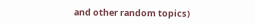and other random topics)